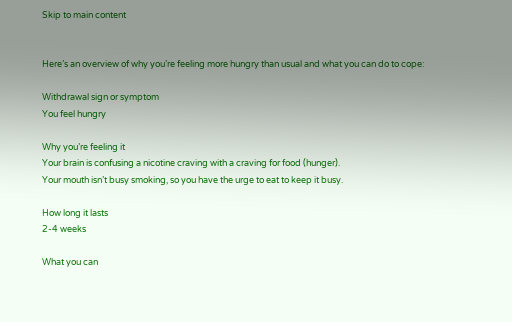Skip to main content


Here’s an overview of why you’re feeling more hungry than usual and what you can do to cope:

Withdrawal sign or symptom
You feel hungry

Why you’re feeling it
Your brain is confusing a nicotine craving with a craving for food (hunger).
Your mouth isn’t busy smoking, so you have the urge to eat to keep it busy.

How long it lasts
2-4 weeks

What you can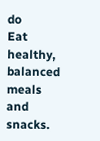do
Eat healthy, balanced meals and snacks.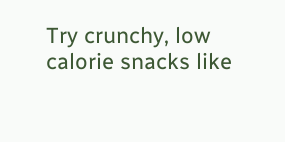Try crunchy, low calorie snacks like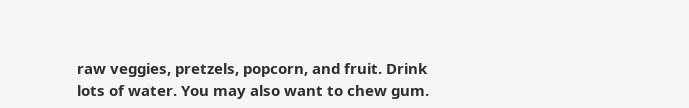raw veggies, pretzels, popcorn, and fruit. Drink lots of water. You may also want to chew gum.